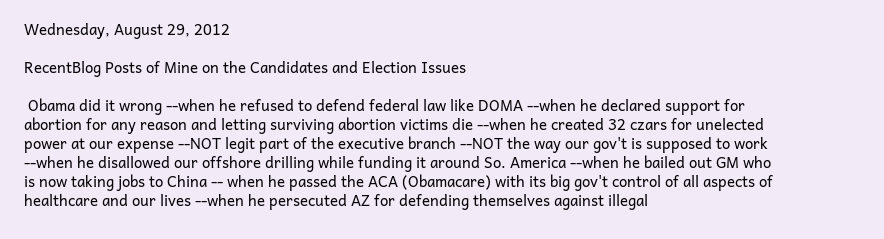Wednesday, August 29, 2012

RecentBlog Posts of Mine on the Candidates and Election Issues

 Obama did it wrong --when he refused to defend federal law like DOMA --when he declared support for abortion for any reason and letting surviving abortion victims die --when he created 32 czars for unelected power at our expense --NOT legit part of the executive branch --NOT the way our gov't is supposed to work --when he disallowed our offshore drilling while funding it around So. America --when he bailed out GM who is now taking jobs to China -- when he passed the ACA (Obamacare) with its big gov't control of all aspects of healthcare and our lives --when he persecuted AZ for defending themselves against illegal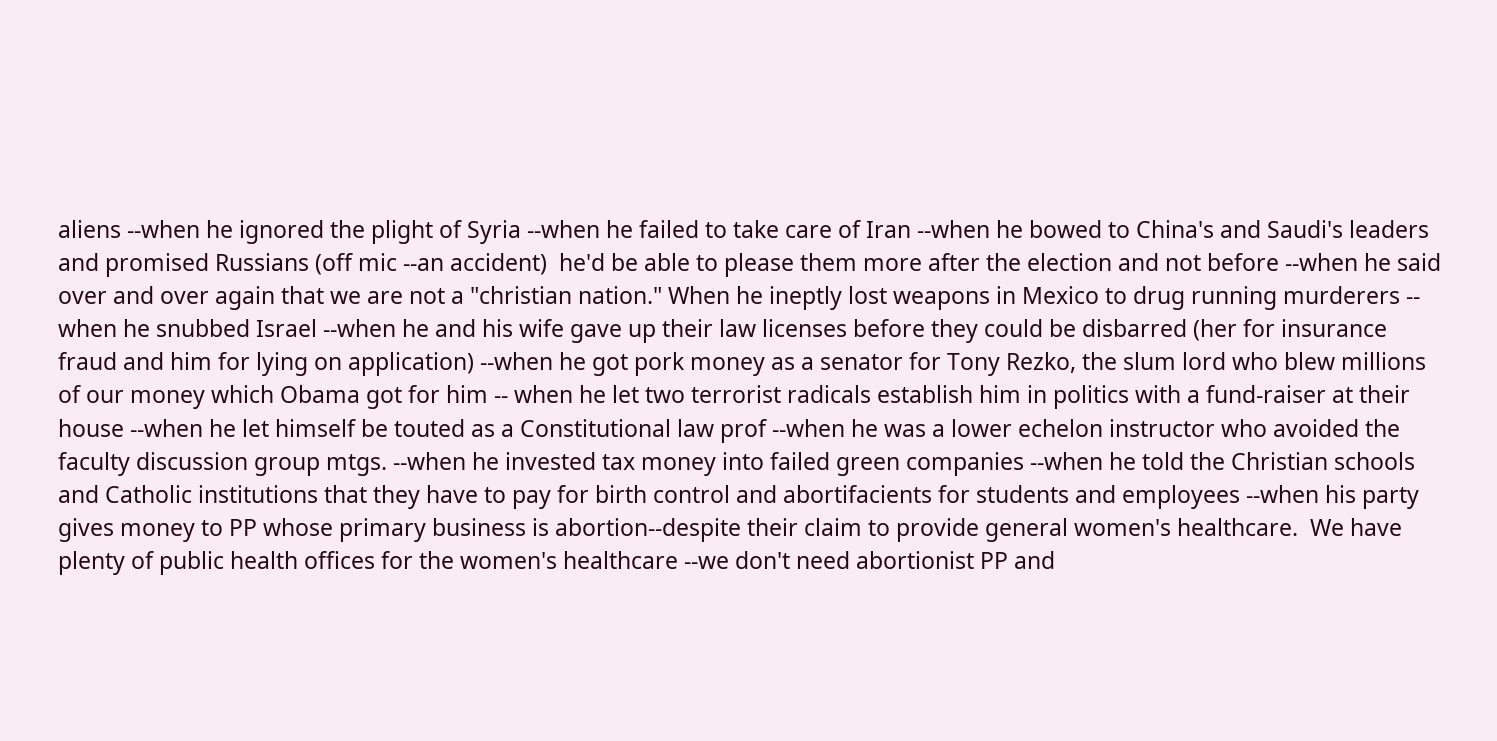aliens --when he ignored the plight of Syria --when he failed to take care of Iran --when he bowed to China's and Saudi's leaders and promised Russians (off mic --an accident)  he'd be able to please them more after the election and not before --when he said over and over again that we are not a "christian nation." When he ineptly lost weapons in Mexico to drug running murderers -- when he snubbed Israel --when he and his wife gave up their law licenses before they could be disbarred (her for insurance fraud and him for lying on application) --when he got pork money as a senator for Tony Rezko, the slum lord who blew millions of our money which Obama got for him -- when he let two terrorist radicals establish him in politics with a fund-raiser at their house --when he let himself be touted as a Constitutional law prof --when he was a lower echelon instructor who avoided the faculty discussion group mtgs. --when he invested tax money into failed green companies --when he told the Christian schools and Catholic institutions that they have to pay for birth control and abortifacients for students and employees --when his party gives money to PP whose primary business is abortion--despite their claim to provide general women's healthcare.  We have plenty of public health offices for the women's healthcare --we don't need abortionist PP and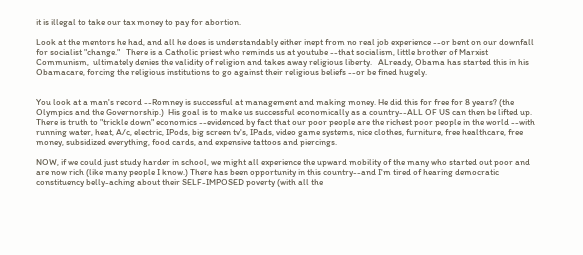it is illegal to take our tax money to pay for abortion.

Look at the mentors he had, and all he does is understandably either inept from no real job experience --or bent on our downfall for socialist "change."   There is a Catholic priest who reminds us at youtube --that socialism, little brother of Marxist Communism,  ultimately denies the validity of religion and takes away religious liberty.   ALready, Obama has started this in his Obamacare, forcing the religious institutions to go against their religious beliefs --or be fined hugely.


You look at a man's record --Romney is successful at management and making money. He did this for free for 8 years? (the Olympics and the Governorship.)  His goal is to make us successful economically as a country--ALL OF US can then be lifted up. There is truth to "trickle down" economics --evidenced by fact that our poor people are the richest poor people in the world --with running water, heat, A/c, electric, IPods, big screen tv's, IPads, video game systems, nice clothes, furniture, free healthcare, free money, subsidized everything, food cards, and expensive tattoos and piercings.

NOW, if we could just study harder in school, we might all experience the upward mobility of the many who started out poor and are now rich (like many people I know.) There has been opportunity in this country--and I'm tired of hearing democratic constituency belly-aching about their SELF-IMPOSED poverty (with all the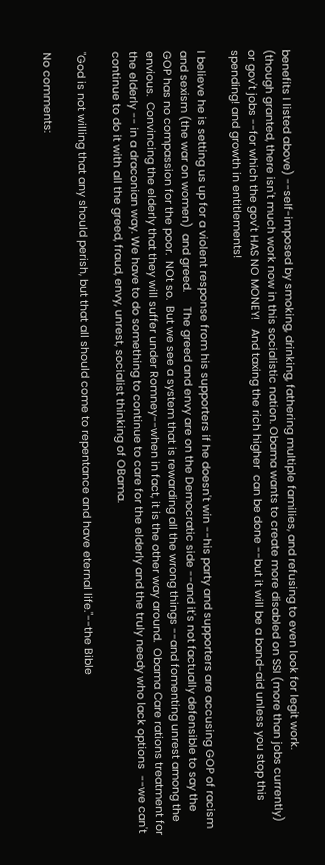benefits I listed above) --self-imposed by smoking, drinking, fathering multiple families, and refusing to even look for legit work.
(though granted, there isn't much work now in this socialistic nation. Obama wants to create more disabled on SSI (more than jobs currently) or gov't jobs --for which the gov't HAS NO MONEY!   And taxing the rich higher  can be done --but it will be a band-aid unless you stop this spending! and growth in entitlements!

I believe he is setting us up for a violent response from his supporters if he doesn't win --his party and supporters are accusing GOP of racism and sexism (the war on women)  and greed.     The greed and envy are on the Democratic side --and it's not factually defensible to say the GOP has no compassion for the poor.  NOt so.  But we see a system that is rewarding all the wrong things --and fomenting unrest among the envious.  Convincing the elderly that they will suffer under Romney--when in fact, it is the other way around.  Obama Care rations treatment for the elderly -- in a draconian way. We have to do something to continue to care for the elderly and the truly needy who lack options  --we can't continue to do it with all the greed, fraud, envy, unrest, socialist thinking of OBama.

"God is not willing that any should perish, but that all should come to repentance and have eternal life."--the Bible

No comments: